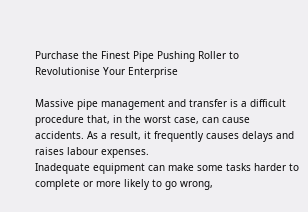Purchase the Finest Pipe Pushing Roller to Revolutionise Your Enterprise

Massive pipe management and transfer is a difficult procedure that, in the worst case, can cause accidents. As a result, it frequently causes delays and raises labour expenses.
Inadequate equipment can make some tasks harder to complete or more likely to go wrong,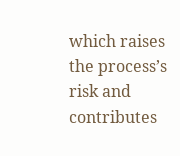which raises the process’s risk and contributes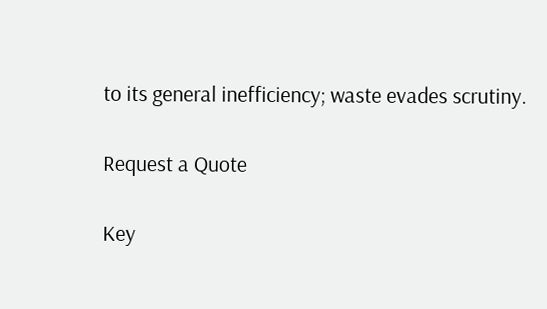to its general inefficiency; waste evades scrutiny.

Request a Quote

Key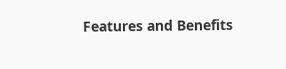Features and Benefits